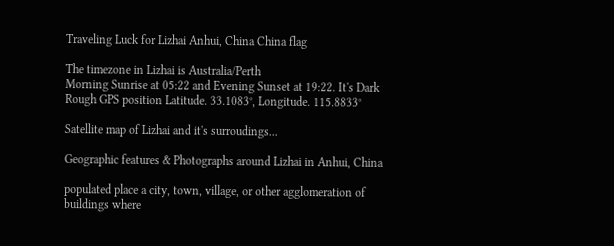Traveling Luck for Lizhai Anhui, China China flag

The timezone in Lizhai is Australia/Perth
Morning Sunrise at 05:22 and Evening Sunset at 19:22. It's Dark
Rough GPS position Latitude. 33.1083°, Longitude. 115.8833°

Satellite map of Lizhai and it's surroudings...

Geographic features & Photographs around Lizhai in Anhui, China

populated place a city, town, village, or other agglomeration of buildings where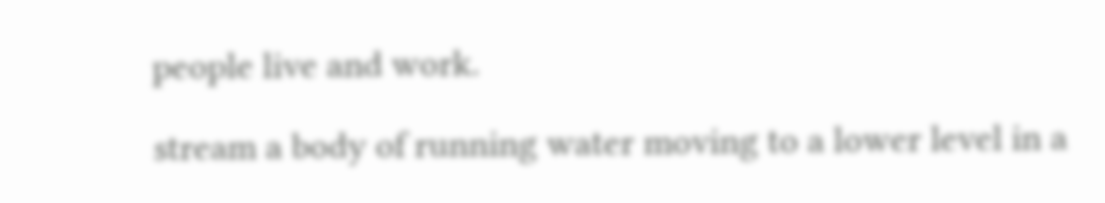people live and work.

stream a body of running water moving to a lower level in a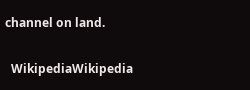channel on land.

  WikipediaWikipedia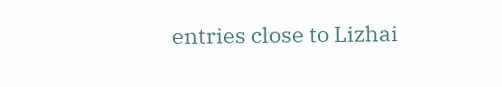entries close to Lizhai